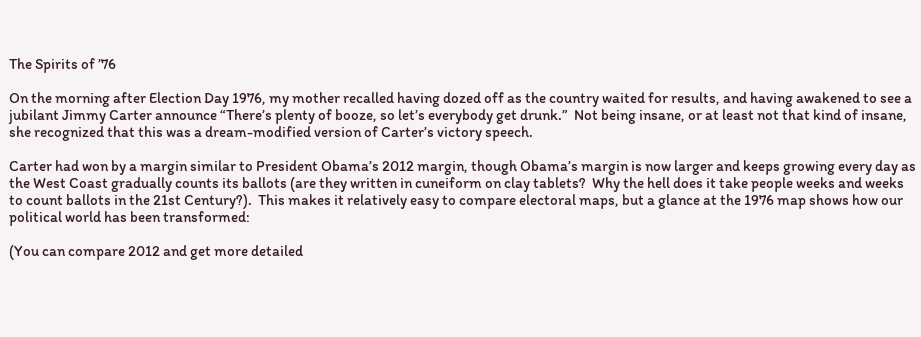The Spirits of ’76

On the morning after Election Day 1976, my mother recalled having dozed off as the country waited for results, and having awakened to see a jubilant Jimmy Carter announce “There’s plenty of booze, so let’s everybody get drunk.”  Not being insane, or at least not that kind of insane, she recognized that this was a dream-modified version of Carter’s victory speech.

Carter had won by a margin similar to President Obama’s 2012 margin, though Obama’s margin is now larger and keeps growing every day as the West Coast gradually counts its ballots (are they written in cuneiform on clay tablets?  Why the hell does it take people weeks and weeks to count ballots in the 21st Century?).  This makes it relatively easy to compare electoral maps, but a glance at the 1976 map shows how our political world has been transformed:

(You can compare 2012 and get more detailed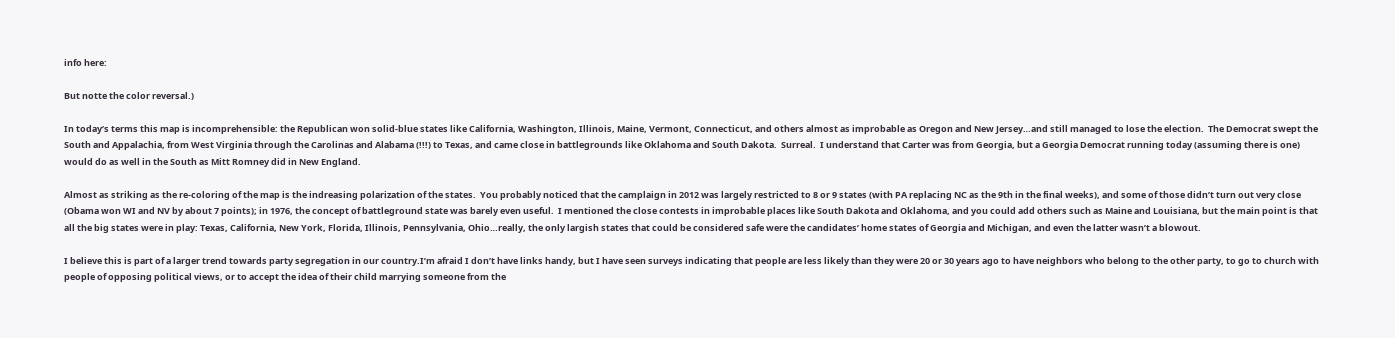info here:

But notte the color reversal.)

In today’s terms this map is incomprehensible: the Republican won solid-blue states like California, Washington, Illinois, Maine, Vermont, Connecticut, and others almost as improbable as Oregon and New Jersey…and still managed to lose the election.  The Democrat swept the South and Appalachia, from West Virginia through the Carolinas and Alabama (!!!) to Texas, and came close in battlegrounds like Oklahoma and South Dakota.  Surreal.  I understand that Carter was from Georgia, but a Georgia Democrat running today (assuming there is one) would do as well in the South as Mitt Romney did in New England.

Almost as striking as the re-coloring of the map is the indreasing polarization of the states.  You probably noticed that the camplaign in 2012 was largely restricted to 8 or 9 states (with PA replacing NC as the 9th in the final weeks), and some of those didn’t turn out very close (Obama won WI and NV by about 7 points); in 1976, the concept of battleground state was barely even useful.  I mentioned the close contests in improbable places like South Dakota and Oklahoma, and you could add others such as Maine and Louisiana, but the main point is that all the big states were in play: Texas, California, New York, Florida, Illinois, Pennsylvania, Ohio…really, the only largish states that could be considered safe were the candidates’ home states of Georgia and Michigan, and even the latter wasn’t a blowout.

I believe this is part of a larger trend towards party segregation in our country.I’m afraid I don’t have links handy, but I have seen surveys indicating that people are less likely than they were 20 or 30 years ago to have neighbors who belong to the other party, to go to church with people of opposing political views, or to accept the idea of their child marrying someone from the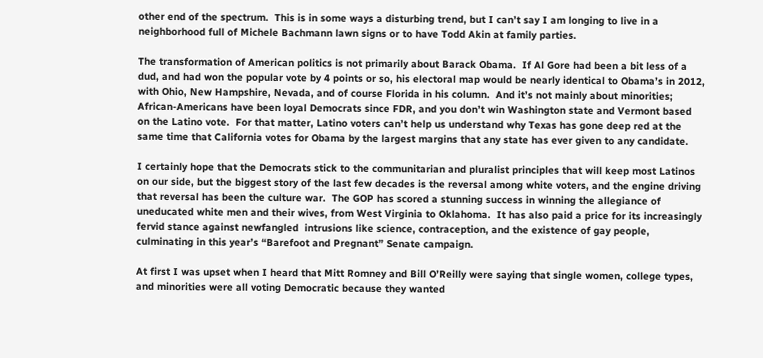other end of the spectrum.  This is in some ways a disturbing trend, but I can’t say I am longing to live in a neighborhood full of Michele Bachmann lawn signs or to have Todd Akin at family parties.

The transformation of American politics is not primarily about Barack Obama.  If Al Gore had been a bit less of a dud, and had won the popular vote by 4 points or so, his electoral map would be nearly identical to Obama’s in 2012, with Ohio, New Hampshire, Nevada, and of course Florida in his column.  And it’s not mainly about minorities; African-Americans have been loyal Democrats since FDR, and you don’t win Washington state and Vermont based on the Latino vote.  For that matter, Latino voters can’t help us understand why Texas has gone deep red at the same time that California votes for Obama by the largest margins that any state has ever given to any candidate.

I certainly hope that the Democrats stick to the communitarian and pluralist principles that will keep most Latinos on our side, but the biggest story of the last few decades is the reversal among white voters, and the engine driving that reversal has been the culture war.  The GOP has scored a stunning success in winning the allegiance of uneducated white men and their wives, from West Virginia to Oklahoma.  It has also paid a price for its increasingly fervid stance against newfangled  intrusions like science, contraception, and the existence of gay people, culminating in this year’s “Barefoot and Pregnant” Senate campaign.

At first I was upset when I heard that Mitt Romney and Bill O’Reilly were saying that single women, college types, and minorities were all voting Democratic because they wanted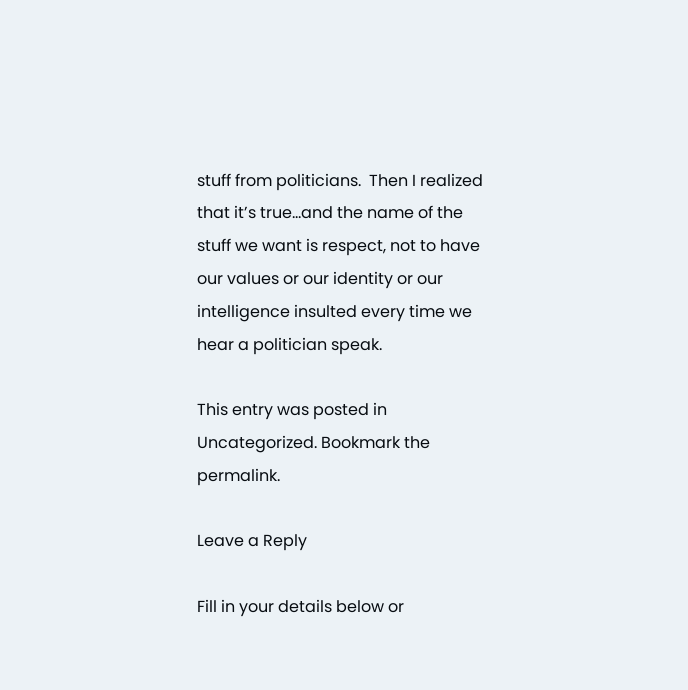stuff from politicians.  Then I realized that it’s true…and the name of the stuff we want is respect, not to have our values or our identity or our intelligence insulted every time we hear a politician speak.

This entry was posted in Uncategorized. Bookmark the permalink.

Leave a Reply

Fill in your details below or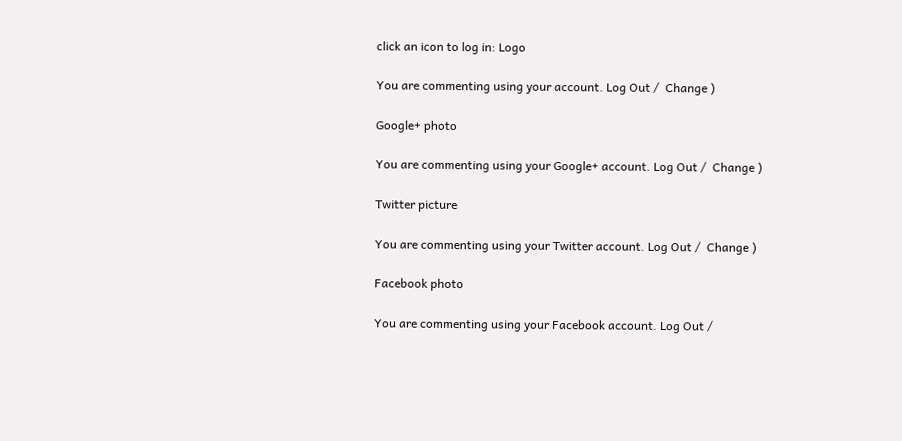click an icon to log in: Logo

You are commenting using your account. Log Out /  Change )

Google+ photo

You are commenting using your Google+ account. Log Out /  Change )

Twitter picture

You are commenting using your Twitter account. Log Out /  Change )

Facebook photo

You are commenting using your Facebook account. Log Out /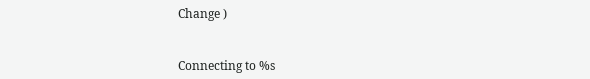Change )


Connecting to %s